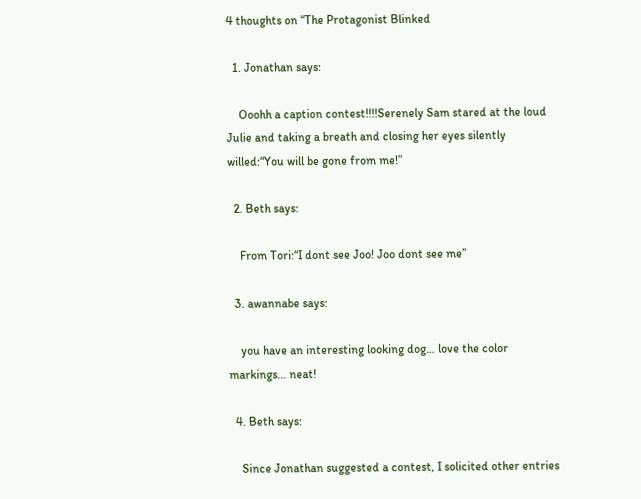4 thoughts on “The Protagonist Blinked

  1. Jonathan says:

    Ooohh a caption contest!!!!Serenely Sam stared at the loud Julie and taking a breath and closing her eyes silently willed:“You will be gone from me!”

  2. Beth says:

    From Tori:“I dont see Joo! Joo dont see me”

  3. awannabe says:

    you have an interesting looking dog… love the color markings… neat!

  4. Beth says:

    Since Jonathan suggested a contest, I solicited other entries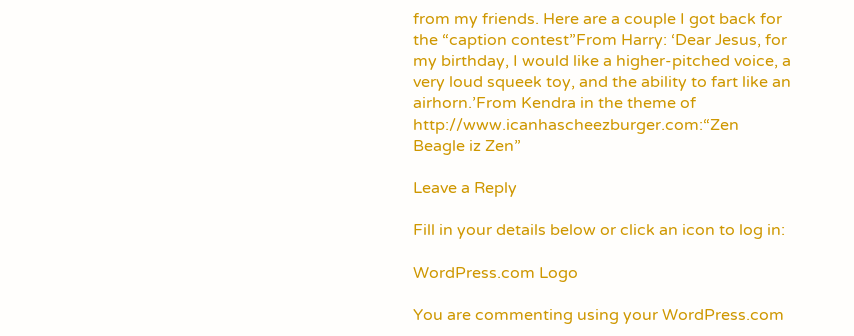from my friends. Here are a couple I got back for the “caption contest”From Harry: ‘Dear Jesus, for my birthday, I would like a higher-pitched voice, a very loud squeek toy, and the ability to fart like an airhorn.’From Kendra in the theme of http://www.icanhascheezburger.com:“Zen Beagle iz Zen”

Leave a Reply

Fill in your details below or click an icon to log in:

WordPress.com Logo

You are commenting using your WordPress.com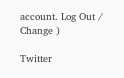account. Log Out /  Change )

Twitter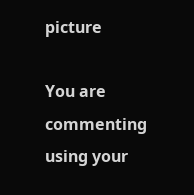picture

You are commenting using your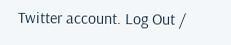Twitter account. Log Out /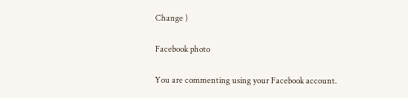Change )

Facebook photo

You are commenting using your Facebook account.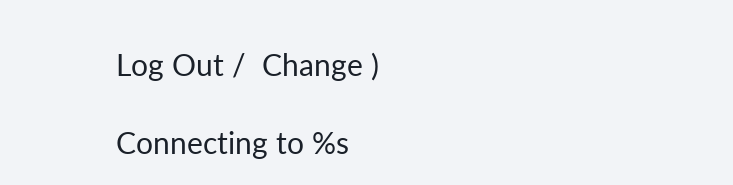Log Out /  Change )

Connecting to %s